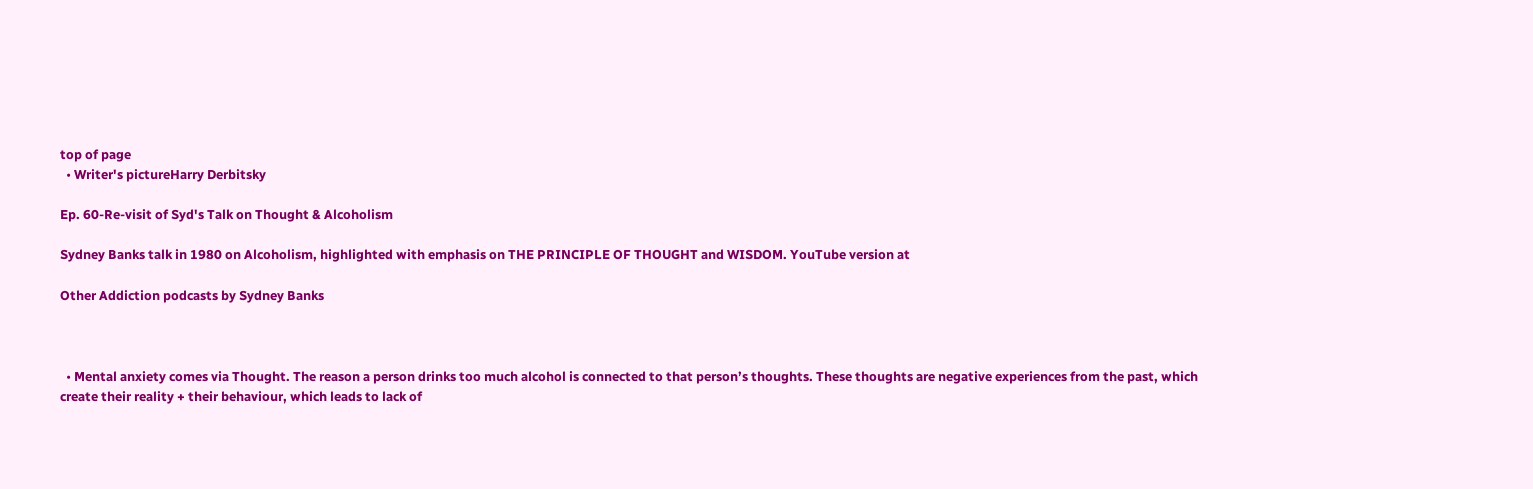top of page
  • Writer's pictureHarry Derbitsky

Ep. 60-Re-visit of Syd's Talk on Thought & Alcoholism

Sydney Banks talk in 1980 on Alcoholism, highlighted with emphasis on THE PRINCIPLE OF THOUGHT and WISDOM. YouTube version at

Other Addiction podcasts by Sydney Banks



  • Mental anxiety comes via Thought. The reason a person drinks too much alcohol is connected to that person’s thoughts. These thoughts are negative experiences from the past, which create their reality + their behaviour, which leads to lack of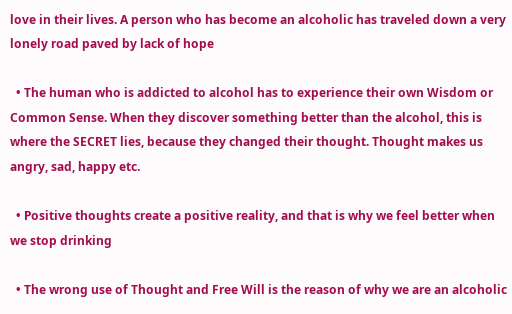love in their lives. A person who has become an alcoholic has traveled down a very lonely road paved by lack of hope

  • The human who is addicted to alcohol has to experience their own Wisdom or Common Sense. When they discover something better than the alcohol, this is where the SECRET lies, because they changed their thought. Thought makes us angry, sad, happy etc.

  • Positive thoughts create a positive reality, and that is why we feel better when we stop drinking

  • The wrong use of Thought and Free Will is the reason of why we are an alcoholic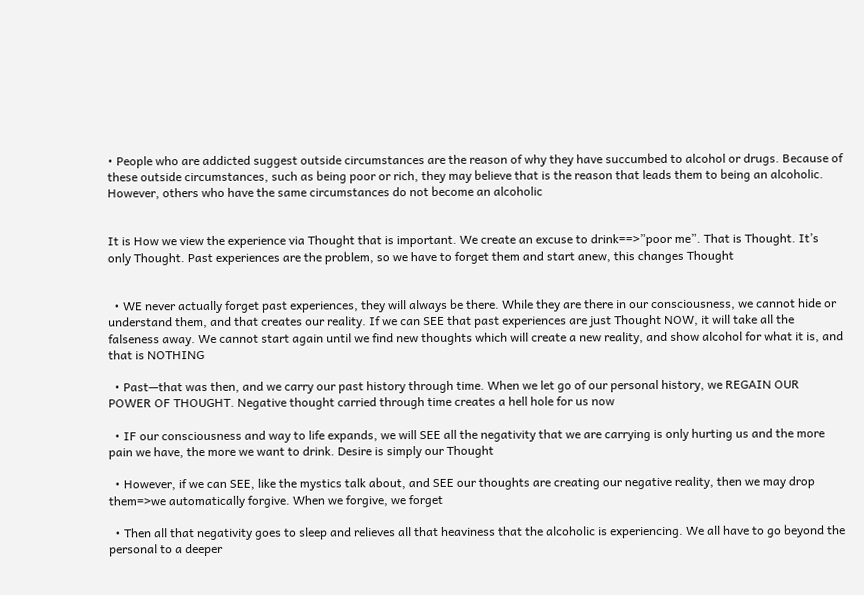• People who are addicted suggest outside circumstances are the reason of why they have succumbed to alcohol or drugs. Because of these outside circumstances, such as being poor or rich, they may believe that is the reason that leads them to being an alcoholic. However, others who have the same circumstances do not become an alcoholic


It is How we view the experience via Thought that is important. We create an excuse to drink==>”poor me”. That is Thought. It’s only Thought. Past experiences are the problem, so we have to forget them and start anew, this changes Thought


  • WE never actually forget past experiences, they will always be there. While they are there in our consciousness, we cannot hide or understand them, and that creates our reality. If we can SEE that past experiences are just Thought NOW, it will take all the falseness away. We cannot start again until we find new thoughts which will create a new reality, and show alcohol for what it is, and that is NOTHING

  • Past—that was then, and we carry our past history through time. When we let go of our personal history, we REGAIN OUR POWER OF THOUGHT. Negative thought carried through time creates a hell hole for us now

  • IF our consciousness and way to life expands, we will SEE all the negativity that we are carrying is only hurting us and the more pain we have, the more we want to drink. Desire is simply our Thought

  • However, if we can SEE, like the mystics talk about, and SEE our thoughts are creating our negative reality, then we may drop them=>we automatically forgive. When we forgive, we forget

  • Then all that negativity goes to sleep and relieves all that heaviness that the alcoholic is experiencing. We all have to go beyond the personal to a deeper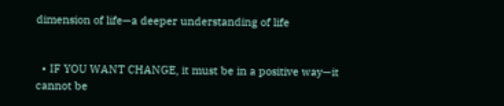dimension of life—a deeper understanding of life


  • IF YOU WANT CHANGE, it must be in a positive way—it cannot be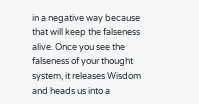in a negative way because that will keep the falseness alive. Once you see the falseness of your thought system, it releases Wisdom and heads us into a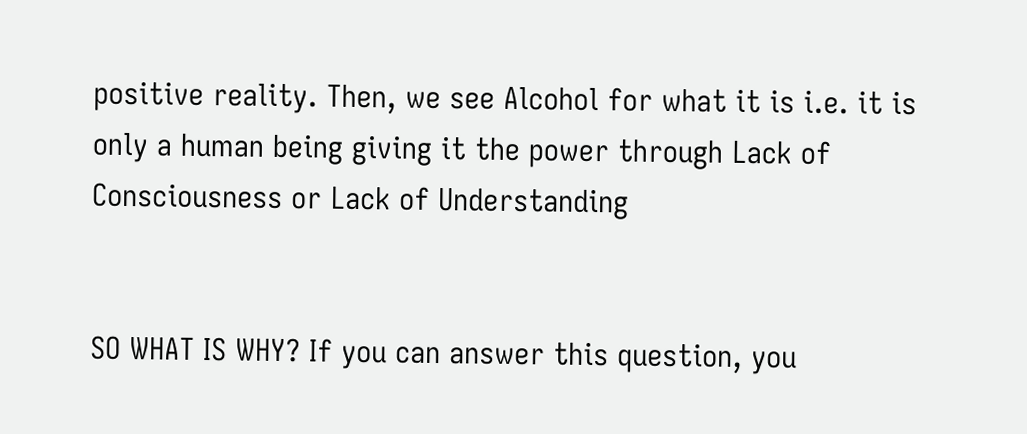positive reality. Then, we see Alcohol for what it is i.e. it is only a human being giving it the power through Lack of Consciousness or Lack of Understanding


SO WHAT IS WHY? If you can answer this question, you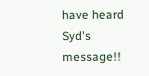have heard Syd's message!!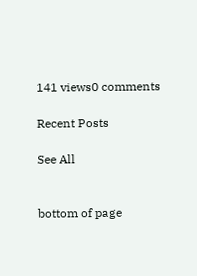141 views0 comments

Recent Posts

See All


bottom of page